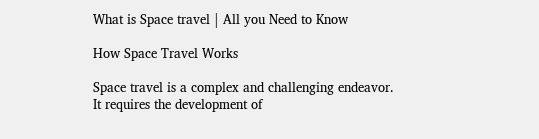What is Space travel | All you Need to Know

How Space Travel Works

Space travel is a complex and challenging endeavor. It requires the development of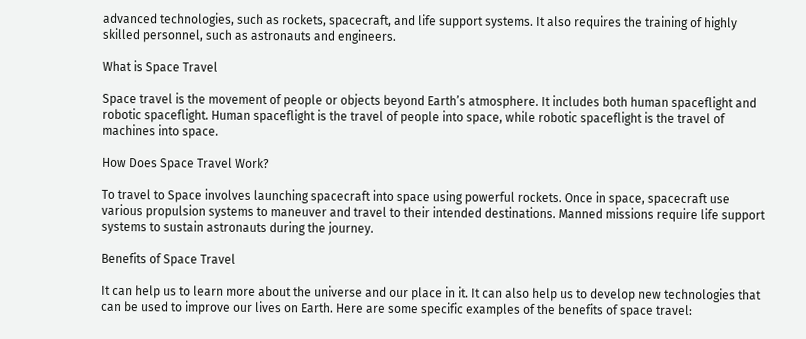advanced technologies, such as rockets, spacecraft, and life support systems. It also requires the training of highly skilled personnel, such as astronauts and engineers.

What is Space Travel

Space travel is the movement of people or objects beyond Earth’s atmosphere. It includes both human spaceflight and robotic spaceflight. Human spaceflight is the travel of people into space, while robotic spaceflight is the travel of machines into space.

How Does Space Travel Work?

To travel to Space involves launching spacecraft into space using powerful rockets. Once in space, spacecraft use various propulsion systems to maneuver and travel to their intended destinations. Manned missions require life support systems to sustain astronauts during the journey.

Benefits of Space Travel

It can help us to learn more about the universe and our place in it. It can also help us to develop new technologies that can be used to improve our lives on Earth. Here are some specific examples of the benefits of space travel: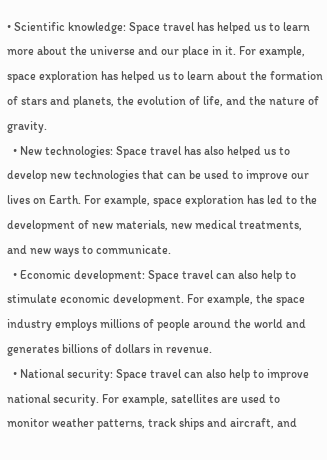• Scientific knowledge: Space travel has helped us to learn more about the universe and our place in it. For example, space exploration has helped us to learn about the formation of stars and planets, the evolution of life, and the nature of gravity.
  • New technologies: Space travel has also helped us to develop new technologies that can be used to improve our lives on Earth. For example, space exploration has led to the development of new materials, new medical treatments, and new ways to communicate.
  • Economic development: Space travel can also help to stimulate economic development. For example, the space industry employs millions of people around the world and generates billions of dollars in revenue.
  • National security: Space travel can also help to improve national security. For example, satellites are used to monitor weather patterns, track ships and aircraft, and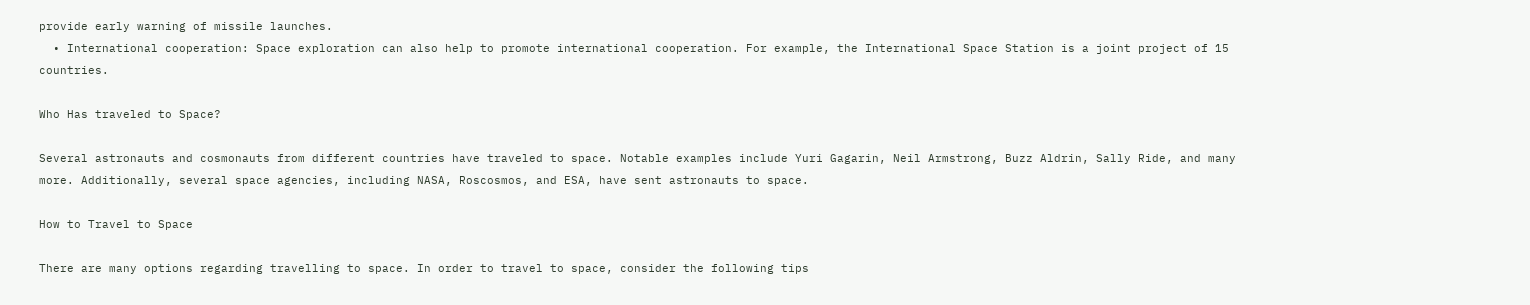provide early warning of missile launches.
  • International cooperation: Space exploration can also help to promote international cooperation. For example, the International Space Station is a joint project of 15 countries.

Who Has traveled to Space?

Several astronauts and cosmonauts from different countries have traveled to space. Notable examples include Yuri Gagarin, Neil Armstrong, Buzz Aldrin, Sally Ride, and many more. Additionally, several space agencies, including NASA, Roscosmos, and ESA, have sent astronauts to space.

How to Travel to Space

There are many options regarding travelling to space. In order to travel to space, consider the following tips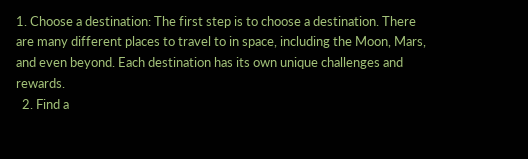1. Choose a destination: The first step is to choose a destination. There are many different places to travel to in space, including the Moon, Mars, and even beyond. Each destination has its own unique challenges and rewards.
  2. Find a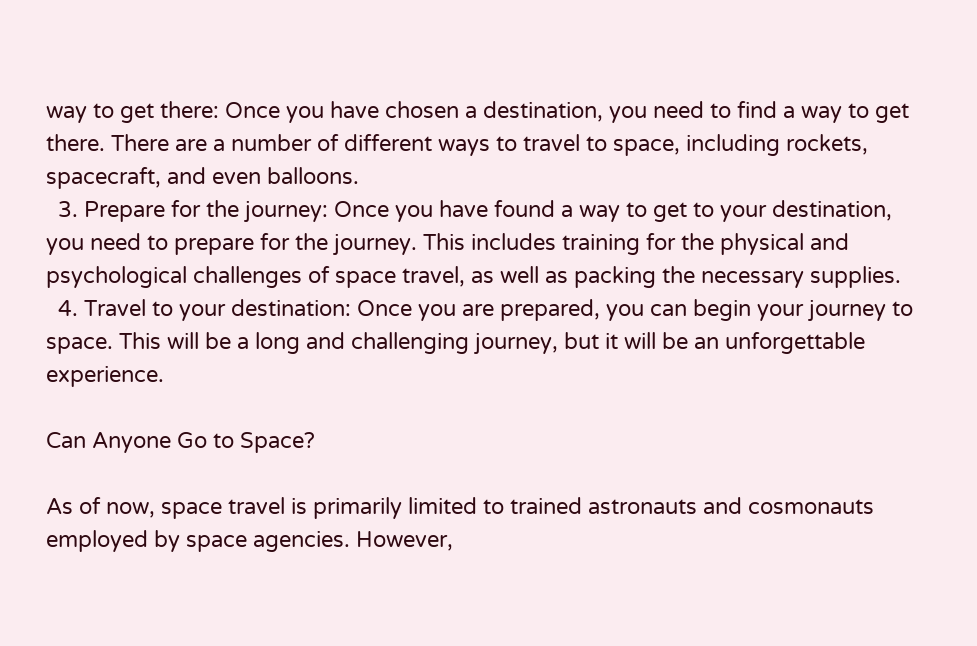way to get there: Once you have chosen a destination, you need to find a way to get there. There are a number of different ways to travel to space, including rockets, spacecraft, and even balloons.
  3. Prepare for the journey: Once you have found a way to get to your destination, you need to prepare for the journey. This includes training for the physical and psychological challenges of space travel, as well as packing the necessary supplies.
  4. Travel to your destination: Once you are prepared, you can begin your journey to space. This will be a long and challenging journey, but it will be an unforgettable experience.

Can Anyone Go to Space?

As of now, space travel is primarily limited to trained astronauts and cosmonauts employed by space agencies. However,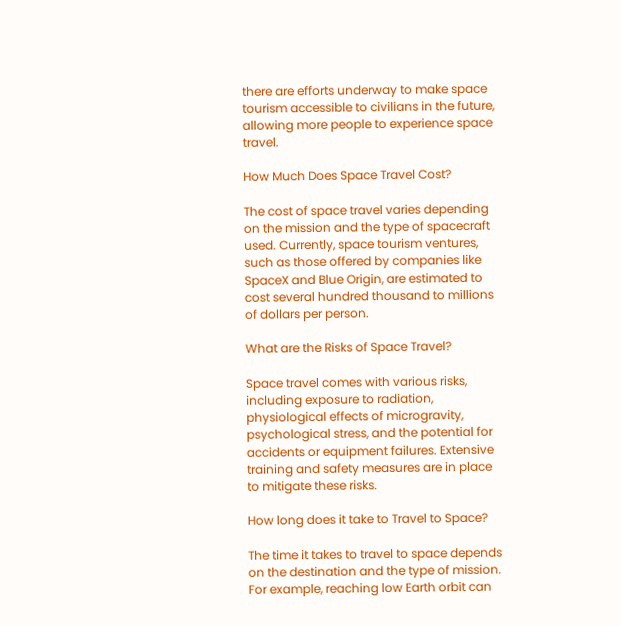there are efforts underway to make space tourism accessible to civilians in the future, allowing more people to experience space travel.

How Much Does Space Travel Cost?

The cost of space travel varies depending on the mission and the type of spacecraft used. Currently, space tourism ventures, such as those offered by companies like SpaceX and Blue Origin, are estimated to cost several hundred thousand to millions of dollars per person.

What are the Risks of Space Travel?

Space travel comes with various risks, including exposure to radiation, physiological effects of microgravity, psychological stress, and the potential for accidents or equipment failures. Extensive training and safety measures are in place to mitigate these risks.

How long does it take to Travel to Space?

The time it takes to travel to space depends on the destination and the type of mission. For example, reaching low Earth orbit can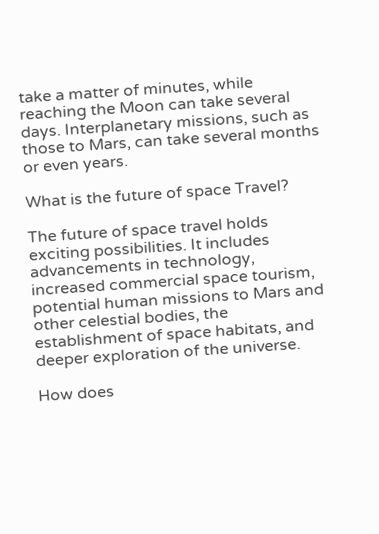take a matter of minutes, while reaching the Moon can take several days. Interplanetary missions, such as those to Mars, can take several months or even years.

What is the future of space Travel?

The future of space travel holds exciting possibilities. It includes advancements in technology, increased commercial space tourism, potential human missions to Mars and other celestial bodies, the establishment of space habitats, and deeper exploration of the universe.

How does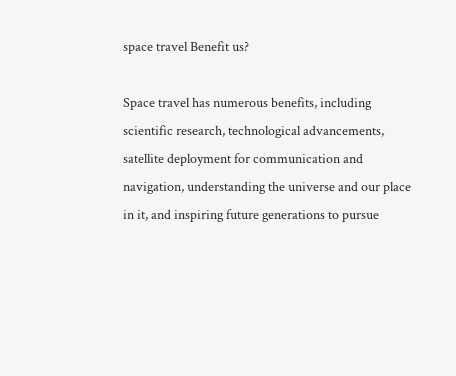space travel Benefit us?

Space travel has numerous benefits, including scientific research, technological advancements, satellite deployment for communication and navigation, understanding the universe and our place in it, and inspiring future generations to pursue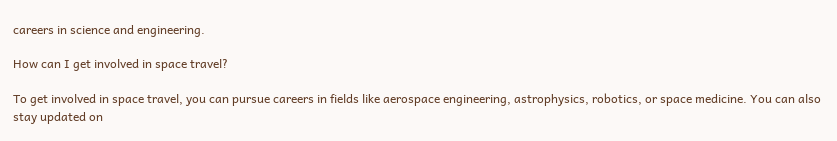careers in science and engineering.

How can I get involved in space travel?

To get involved in space travel, you can pursue careers in fields like aerospace engineering, astrophysics, robotics, or space medicine. You can also stay updated on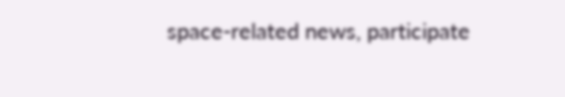space-related news, participate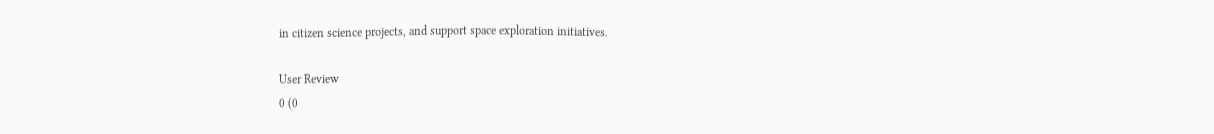in citizen science projects, and support space exploration initiatives.

User Review
0 (0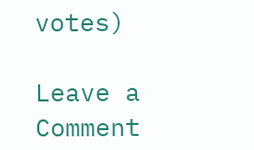votes)

Leave a Comment